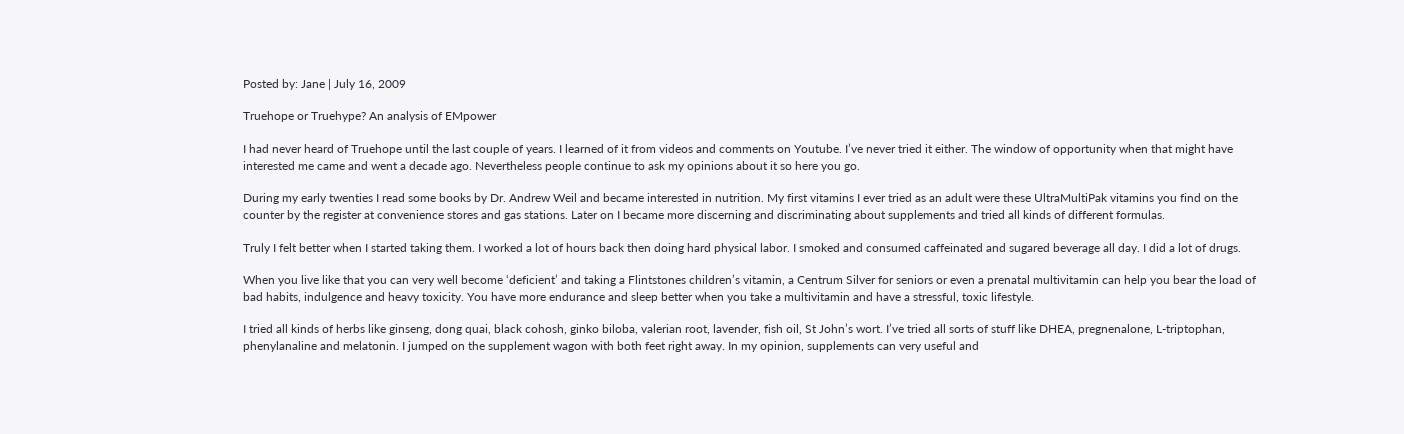Posted by: Jane | July 16, 2009

Truehope or Truehype? An analysis of EMpower

I had never heard of Truehope until the last couple of years. I learned of it from videos and comments on Youtube. I’ve never tried it either. The window of opportunity when that might have interested me came and went a decade ago. Nevertheless people continue to ask my opinions about it so here you go.

During my early twenties I read some books by Dr. Andrew Weil and became interested in nutrition. My first vitamins I ever tried as an adult were these UltraMultiPak vitamins you find on the counter by the register at convenience stores and gas stations. Later on I became more discerning and discriminating about supplements and tried all kinds of different formulas.

Truly I felt better when I started taking them. I worked a lot of hours back then doing hard physical labor. I smoked and consumed caffeinated and sugared beverage all day. I did a lot of drugs.

When you live like that you can very well become ‘deficient’ and taking a Flintstones children’s vitamin, a Centrum Silver for seniors or even a prenatal multivitamin can help you bear the load of bad habits, indulgence and heavy toxicity. You have more endurance and sleep better when you take a multivitamin and have a stressful, toxic lifestyle.

I tried all kinds of herbs like ginseng, dong quai, black cohosh, ginko biloba, valerian root, lavender, fish oil, St John’s wort. I’ve tried all sorts of stuff like DHEA, pregnenalone, L-triptophan, phenylanaline and melatonin. I jumped on the supplement wagon with both feet right away. In my opinion, supplements can very useful and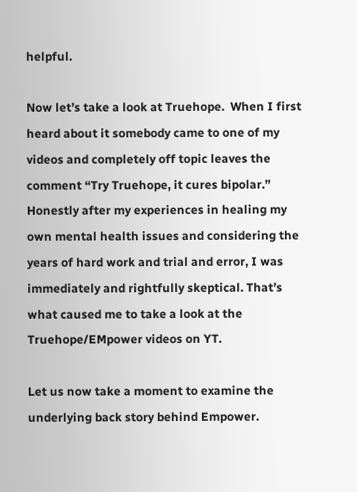helpful.

Now let’s take a look at Truehope.  When I first heard about it somebody came to one of my videos and completely off topic leaves the comment “Try Truehope, it cures bipolar.” Honestly after my experiences in healing my own mental health issues and considering the years of hard work and trial and error, I was immediately and rightfully skeptical. That’s what caused me to take a look at the Truehope/EMpower videos on YT.

Let us now take a moment to examine the underlying back story behind Empower.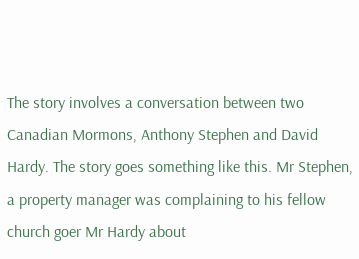The story involves a conversation between two Canadian Mormons, Anthony Stephen and David Hardy. The story goes something like this. Mr Stephen, a property manager was complaining to his fellow church goer Mr Hardy about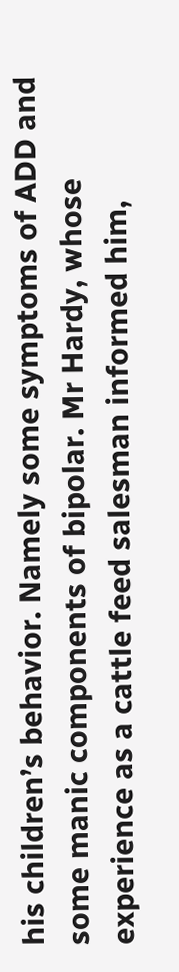his children’s behavior. Namely some symptoms of ADD and some manic components of bipolar. Mr Hardy, whose experience as a cattle feed salesman informed him,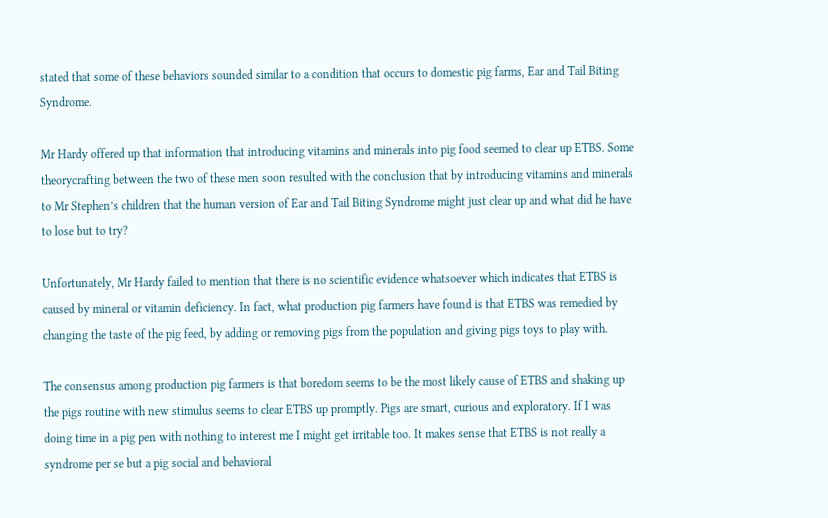stated that some of these behaviors sounded similar to a condition that occurs to domestic pig farms, Ear and Tail Biting Syndrome.

Mr Hardy offered up that information that introducing vitamins and minerals into pig food seemed to clear up ETBS. Some theorycrafting between the two of these men soon resulted with the conclusion that by introducing vitamins and minerals to Mr Stephen’s children that the human version of Ear and Tail Biting Syndrome might just clear up and what did he have to lose but to try?

Unfortunately, Mr Hardy failed to mention that there is no scientific evidence whatsoever which indicates that ETBS is caused by mineral or vitamin deficiency. In fact, what production pig farmers have found is that ETBS was remedied by changing the taste of the pig feed, by adding or removing pigs from the population and giving pigs toys to play with.

The consensus among production pig farmers is that boredom seems to be the most likely cause of ETBS and shaking up the pigs routine with new stimulus seems to clear ETBS up promptly. Pigs are smart, curious and exploratory. If I was doing time in a pig pen with nothing to interest me I might get irritable too. It makes sense that ETBS is not really a syndrome per se but a pig social and behavioral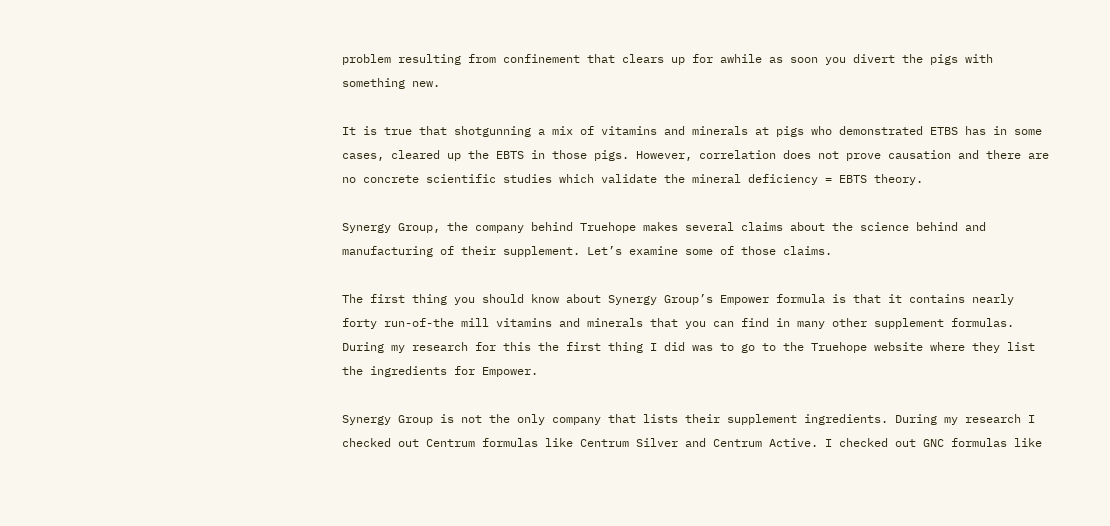problem resulting from confinement that clears up for awhile as soon you divert the pigs with something new.

It is true that shotgunning a mix of vitamins and minerals at pigs who demonstrated ETBS has in some cases, cleared up the EBTS in those pigs. However, correlation does not prove causation and there are no concrete scientific studies which validate the mineral deficiency = EBTS theory.

Synergy Group, the company behind Truehope makes several claims about the science behind and manufacturing of their supplement. Let’s examine some of those claims.

The first thing you should know about Synergy Group’s Empower formula is that it contains nearly forty run-of-the mill vitamins and minerals that you can find in many other supplement formulas. During my research for this the first thing I did was to go to the Truehope website where they list the ingredients for Empower.

Synergy Group is not the only company that lists their supplement ingredients. During my research I checked out Centrum formulas like Centrum Silver and Centrum Active. I checked out GNC formulas like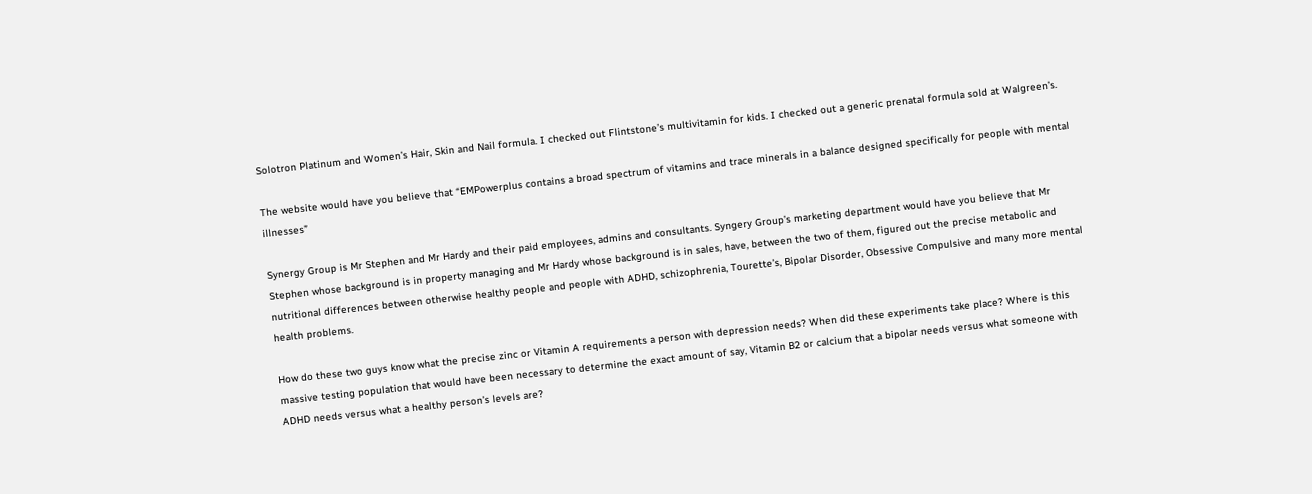Solotron Platinum and Women’s Hair, Skin and Nail formula. I checked out Flintstone’s multivitamin for kids. I checked out a generic prenatal formula sold at Walgreen’s.

The website would have you believe that “EMPowerplus contains a broad spectrum of vitamins and trace minerals in a balance designed specifically for people with mental illnesses”

Synergy Group is Mr Stephen and Mr Hardy and their paid employees, admins and consultants. Syngery Group’s marketing department would have you believe that Mr Stephen whose background is in property managing and Mr Hardy whose background is in sales, have, between the two of them, figured out the precise metabolic and nutritional differences between otherwise healthy people and people with ADHD, schizophrenia, Tourette’s, Bipolar Disorder, Obsessive Compulsive and many more mental health problems.

How do these two guys know what the precise zinc or Vitamin A requirements a person with depression needs? When did these experiments take place? Where is this massive testing population that would have been necessary to determine the exact amount of say, Vitamin B2 or calcium that a bipolar needs versus what someone with ADHD needs versus what a healthy person’s levels are?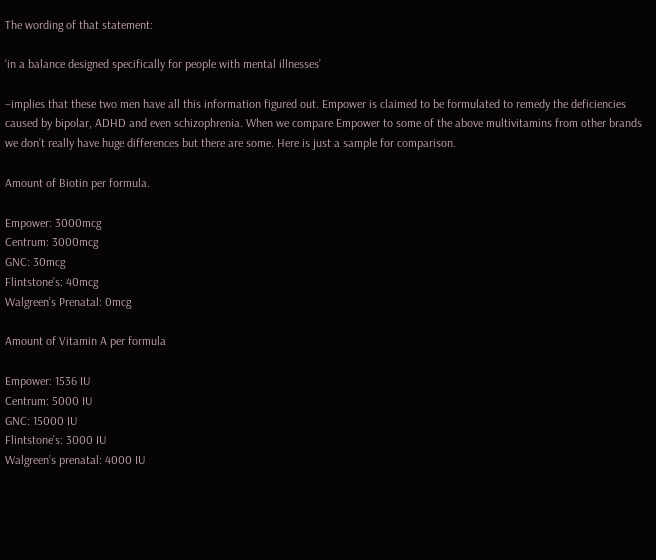The wording of that statement:

‘in a balance designed specifically for people with mental illnesses’

–implies that these two men have all this information figured out. Empower is claimed to be formulated to remedy the deficiencies caused by bipolar, ADHD and even schizophrenia. When we compare Empower to some of the above multivitamins from other brands we don’t really have huge differences but there are some. Here is just a sample for comparison.

Amount of Biotin per formula.

Empower: 3000mcg
Centrum: 3000mcg
GNC: 30mcg
Flintstone’s: 40mcg
Walgreen’s Prenatal: 0mcg

Amount of Vitamin A per formula

Empower: 1536 IU
Centrum: 5000 IU
GNC: 15000 IU
Flintstone’s: 3000 IU
Walgreen’s prenatal: 4000 IU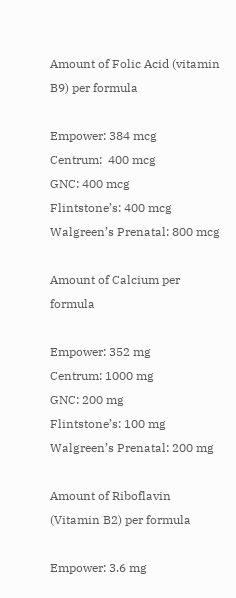Amount of Folic Acid (vitamin B9) per formula

Empower: 384 mcg
Centrum:  400 mcg
GNC: 400 mcg
Flintstone’s: 400 mcg
Walgreen’s Prenatal: 800 mcg

Amount of Calcium per formula

Empower: 352 mg
Centrum: 1000 mg
GNC: 200 mg
Flintstone’s: 100 mg
Walgreen’s Prenatal: 200 mg

Amount of Riboflavin (Vitamin B2) per formula

Empower: 3.6 mg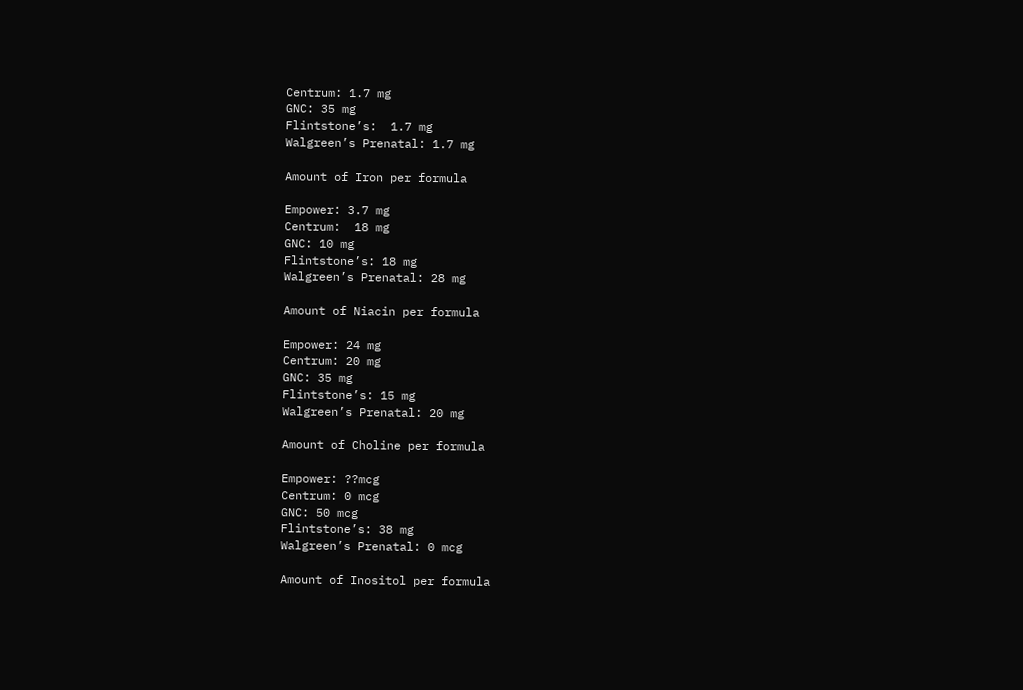Centrum: 1.7 mg
GNC: 35 mg
Flintstone’s:  1.7 mg
Walgreen’s Prenatal: 1.7 mg

Amount of Iron per formula

Empower: 3.7 mg
Centrum:  18 mg
GNC: 10 mg
Flintstone’s: 18 mg
Walgreen’s Prenatal: 28 mg

Amount of Niacin per formula

Empower: 24 mg
Centrum: 20 mg
GNC: 35 mg
Flintstone’s: 15 mg
Walgreen’s Prenatal: 20 mg

Amount of Choline per formula

Empower: ??mcg
Centrum: 0 mcg
GNC: 50 mcg
Flintstone’s: 38 mg
Walgreen’s Prenatal: 0 mcg

Amount of Inositol per formula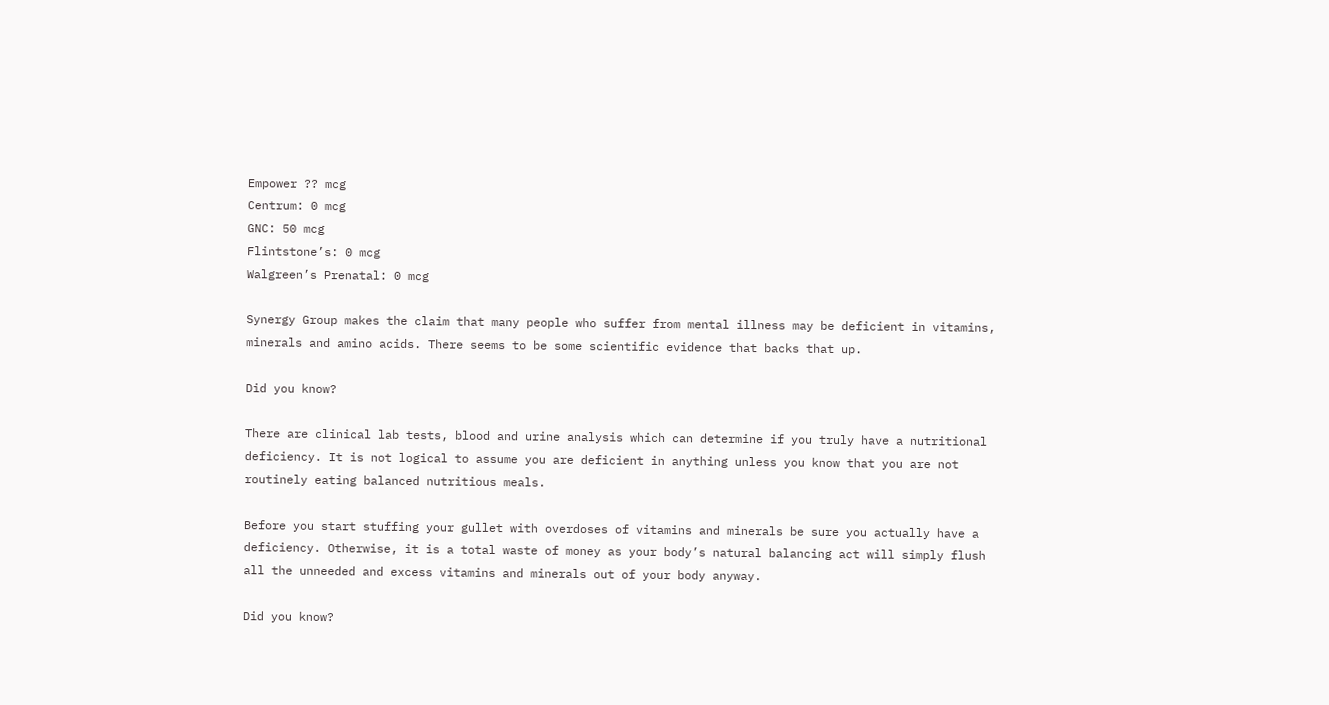Empower ?? mcg
Centrum: 0 mcg
GNC: 50 mcg
Flintstone’s: 0 mcg
Walgreen’s Prenatal: 0 mcg

Synergy Group makes the claim that many people who suffer from mental illness may be deficient in vitamins, minerals and amino acids. There seems to be some scientific evidence that backs that up.

Did you know?

There are clinical lab tests, blood and urine analysis which can determine if you truly have a nutritional deficiency. It is not logical to assume you are deficient in anything unless you know that you are not routinely eating balanced nutritious meals.

Before you start stuffing your gullet with overdoses of vitamins and minerals be sure you actually have a deficiency. Otherwise, it is a total waste of money as your body’s natural balancing act will simply flush all the unneeded and excess vitamins and minerals out of your body anyway.

Did you know?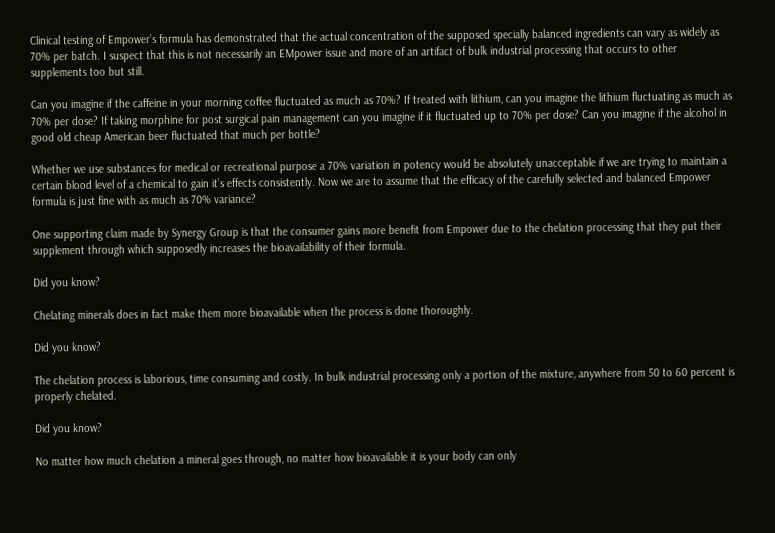Clinical testing of Empower’s formula has demonstrated that the actual concentration of the supposed specially balanced ingredients can vary as widely as 70% per batch. I suspect that this is not necessarily an EMpower issue and more of an artifact of bulk industrial processing that occurs to other supplements too but still.

Can you imagine if the caffeine in your morning coffee fluctuated as much as 70%? If treated with lithium, can you imagine the lithium fluctuating as much as 70% per dose? If taking morphine for post surgical pain management can you imagine if it fluctuated up to 70% per dose? Can you imagine if the alcohol in good old cheap American beer fluctuated that much per bottle?

Whether we use substances for medical or recreational purpose a 70% variation in potency would be absolutely unacceptable if we are trying to maintain a certain blood level of a chemical to gain it’s effects consistently. Now we are to assume that the efficacy of the carefully selected and balanced Empower formula is just fine with as much as 70% variance?

One supporting claim made by Synergy Group is that the consumer gains more benefit from Empower due to the chelation processing that they put their supplement through which supposedly increases the bioavailability of their formula.

Did you know?

Chelating minerals does in fact make them more bioavailable when the process is done thoroughly.

Did you know?

The chelation process is laborious, time consuming and costly. In bulk industrial processing only a portion of the mixture, anywhere from 50 to 60 percent is properly chelated.

Did you know?

No matter how much chelation a mineral goes through, no matter how bioavailable it is your body can only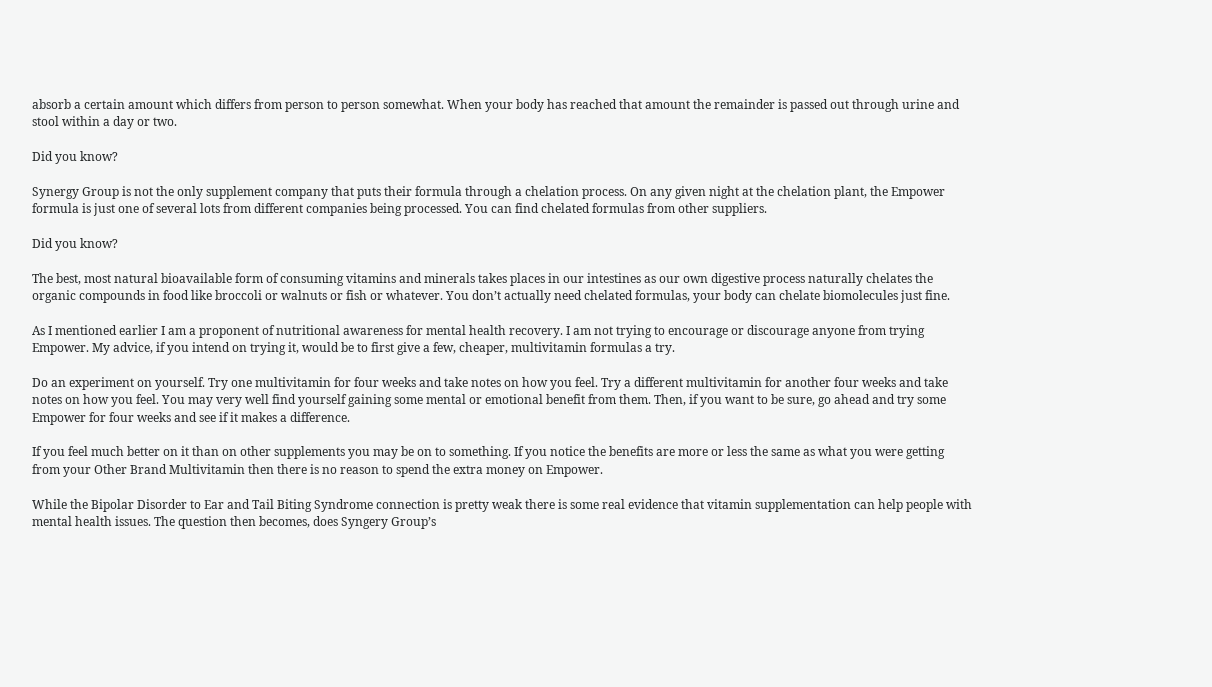absorb a certain amount which differs from person to person somewhat. When your body has reached that amount the remainder is passed out through urine and stool within a day or two.

Did you know?

Synergy Group is not the only supplement company that puts their formula through a chelation process. On any given night at the chelation plant, the Empower formula is just one of several lots from different companies being processed. You can find chelated formulas from other suppliers.

Did you know?

The best, most natural bioavailable form of consuming vitamins and minerals takes places in our intestines as our own digestive process naturally chelates the organic compounds in food like broccoli or walnuts or fish or whatever. You don’t actually need chelated formulas, your body can chelate biomolecules just fine.

As I mentioned earlier I am a proponent of nutritional awareness for mental health recovery. I am not trying to encourage or discourage anyone from trying Empower. My advice, if you intend on trying it, would be to first give a few, cheaper, multivitamin formulas a try.

Do an experiment on yourself. Try one multivitamin for four weeks and take notes on how you feel. Try a different multivitamin for another four weeks and take notes on how you feel. You may very well find yourself gaining some mental or emotional benefit from them. Then, if you want to be sure, go ahead and try some Empower for four weeks and see if it makes a difference.

If you feel much better on it than on other supplements you may be on to something. If you notice the benefits are more or less the same as what you were getting from your Other Brand Multivitamin then there is no reason to spend the extra money on Empower.

While the Bipolar Disorder to Ear and Tail Biting Syndrome connection is pretty weak there is some real evidence that vitamin supplementation can help people with mental health issues. The question then becomes, does Syngery Group’s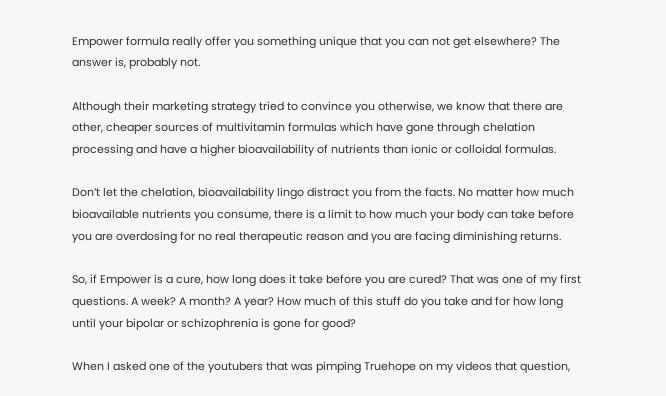Empower formula really offer you something unique that you can not get elsewhere? The answer is, probably not.

Although their marketing strategy tried to convince you otherwise, we know that there are other, cheaper sources of multivitamin formulas which have gone through chelation processing and have a higher bioavailability of nutrients than ionic or colloidal formulas.

Don’t let the chelation, bioavailability lingo distract you from the facts. No matter how much bioavailable nutrients you consume, there is a limit to how much your body can take before you are overdosing for no real therapeutic reason and you are facing diminishing returns.

So, if Empower is a cure, how long does it take before you are cured? That was one of my first questions. A week? A month? A year? How much of this stuff do you take and for how long until your bipolar or schizophrenia is gone for good?

When I asked one of the youtubers that was pimping Truehope on my videos that question,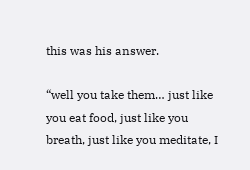this was his answer.

“well you take them… just like you eat food, just like you breath, just like you meditate, I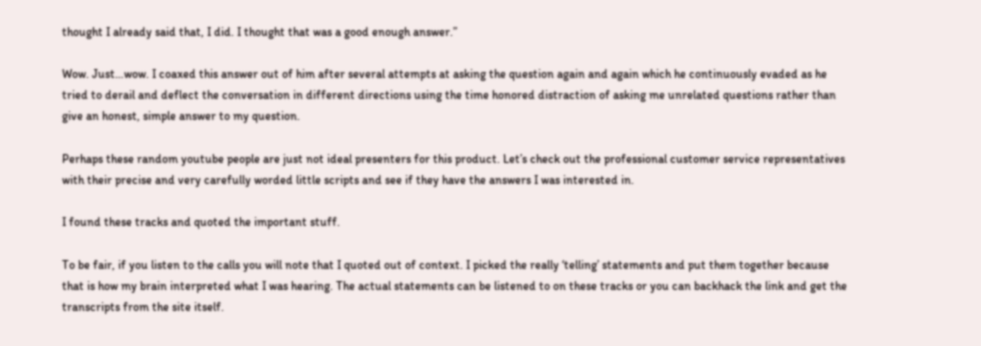thought I already said that, I did. I thought that was a good enough answer.”

Wow. Just…wow. I coaxed this answer out of him after several attempts at asking the question again and again which he continuously evaded as he tried to derail and deflect the conversation in different directions using the time honored distraction of asking me unrelated questions rather than give an honest, simple answer to my question.

Perhaps these random youtube people are just not ideal presenters for this product. Let’s check out the professional customer service representatives with their precise and very carefully worded little scripts and see if they have the answers I was interested in.

I found these tracks and quoted the important stuff.

To be fair, if you listen to the calls you will note that I quoted out of context. I picked the really ‘telling’ statements and put them together because that is how my brain interpreted what I was hearing. The actual statements can be listened to on these tracks or you can backhack the link and get the transcripts from the site itself.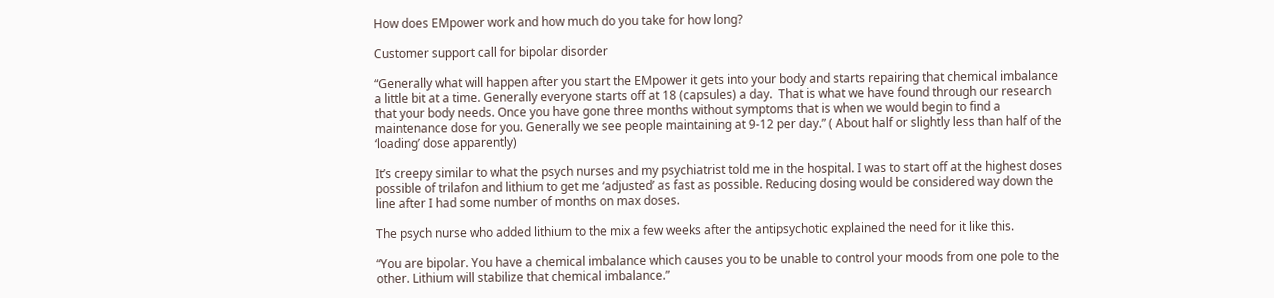How does EMpower work and how much do you take for how long?

Customer support call for bipolar disorder

“Generally what will happen after you start the EMpower it gets into your body and starts repairing that chemical imbalance a little bit at a time. Generally everyone starts off at 18 (capsules) a day.  That is what we have found through our research that your body needs. Once you have gone three months without symptoms that is when we would begin to find a maintenance dose for you. Generally we see people maintaining at 9-12 per day.” ( About half or slightly less than half of the ‘loading’ dose apparently)

It’s creepy similar to what the psych nurses and my psychiatrist told me in the hospital. I was to start off at the highest doses possible of trilafon and lithium to get me ‘adjusted’ as fast as possible. Reducing dosing would be considered way down the line after I had some number of months on max doses.

The psych nurse who added lithium to the mix a few weeks after the antipsychotic explained the need for it like this.

“You are bipolar. You have a chemical imbalance which causes you to be unable to control your moods from one pole to the other. Lithium will stabilize that chemical imbalance.”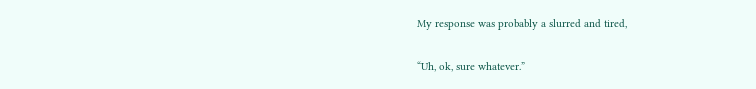My response was probably a slurred and tired,

“Uh, ok, sure whatever.”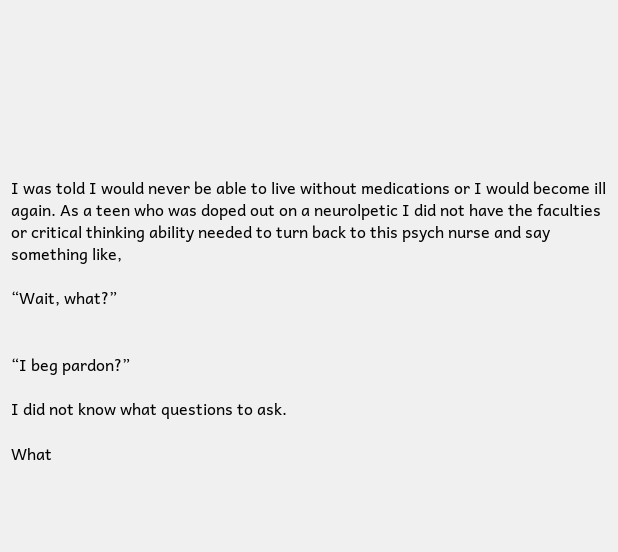I was told I would never be able to live without medications or I would become ill again. As a teen who was doped out on a neurolpetic I did not have the faculties or critical thinking ability needed to turn back to this psych nurse and say something like,

“Wait, what?”


“I beg pardon?”

I did not know what questions to ask.

What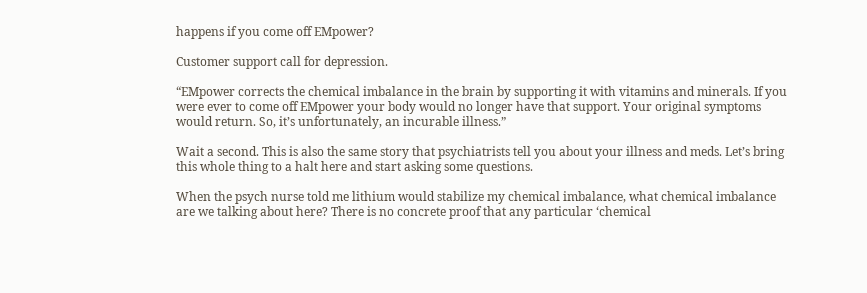happens if you come off EMpower?

Customer support call for depression.

“EMpower corrects the chemical imbalance in the brain by supporting it with vitamins and minerals. If you were ever to come off EMpower your body would no longer have that support. Your original symptoms would return. So, it’s unfortunately, an incurable illness.”

Wait a second. This is also the same story that psychiatrists tell you about your illness and meds. Let’s bring this whole thing to a halt here and start asking some questions.

When the psych nurse told me lithium would stabilize my chemical imbalance, what chemical imbalance are we talking about here? There is no concrete proof that any particular ‘chemical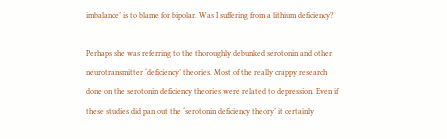imbalance’ is to blame for bipolar. Was I suffering from a lithium deficiency?

Perhaps she was referring to the thoroughly debunked serotonin and other neurotransmitter ‘deficiency’ theories. Most of the really crappy research done on the serotonin deficiency theories were related to depression. Even if these studies did pan out the ‘serotonin deficiency theory’ it certainly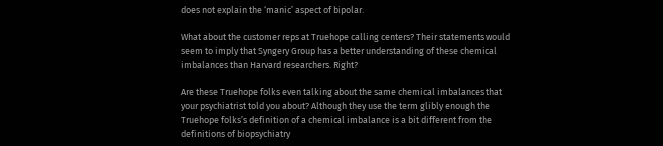does not explain the ‘manic’ aspect of bipolar.

What about the customer reps at Truehope calling centers? Their statements would seem to imply that Syngery Group has a better understanding of these chemical imbalances than Harvard researchers. Right?

Are these Truehope folks even talking about the same chemical imbalances that your psychiatrist told you about? Although they use the term glibly enough the Truehope folks’s definition of a chemical imbalance is a bit different from the definitions of biopsychiatry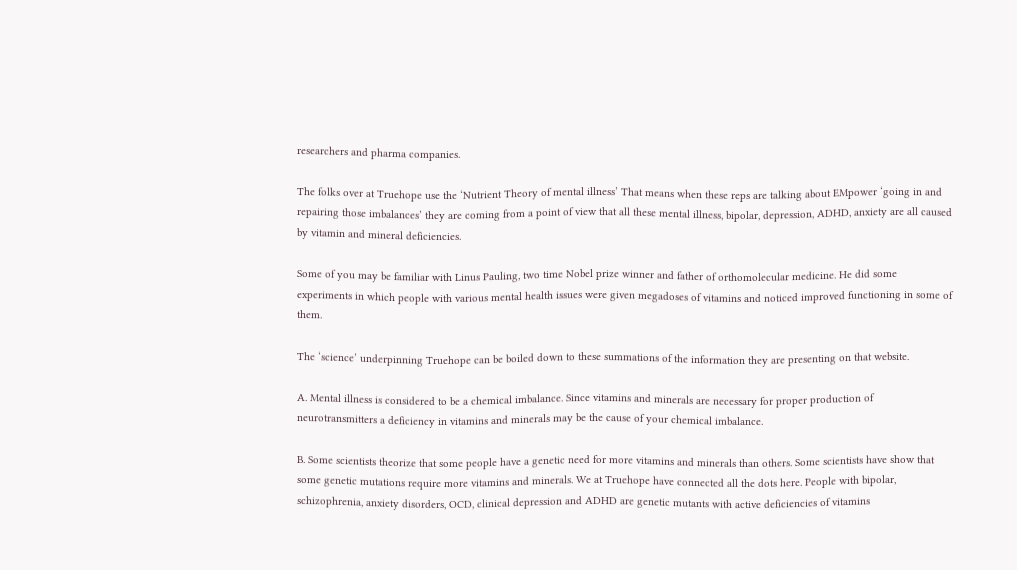researchers and pharma companies.

The folks over at Truehope use the ‘Nutrient Theory of mental illness’ That means when these reps are talking about EMpower ‘going in and repairing those imbalances’ they are coming from a point of view that all these mental illness, bipolar, depression, ADHD, anxiety are all caused by vitamin and mineral deficiencies.

Some of you may be familiar with Linus Pauling, two time Nobel prize winner and father of orthomolecular medicine. He did some experiments in which people with various mental health issues were given megadoses of vitamins and noticed improved functioning in some of them.

The ‘science’ underpinning Truehope can be boiled down to these summations of the information they are presenting on that website.

A. Mental illness is considered to be a chemical imbalance. Since vitamins and minerals are necessary for proper production of neurotransmitters a deficiency in vitamins and minerals may be the cause of your chemical imbalance.

B. Some scientists theorize that some people have a genetic need for more vitamins and minerals than others. Some scientists have show that some genetic mutations require more vitamins and minerals. We at Truehope have connected all the dots here. People with bipolar, schizophrenia, anxiety disorders, OCD, clinical depression and ADHD are genetic mutants with active deficiencies of vitamins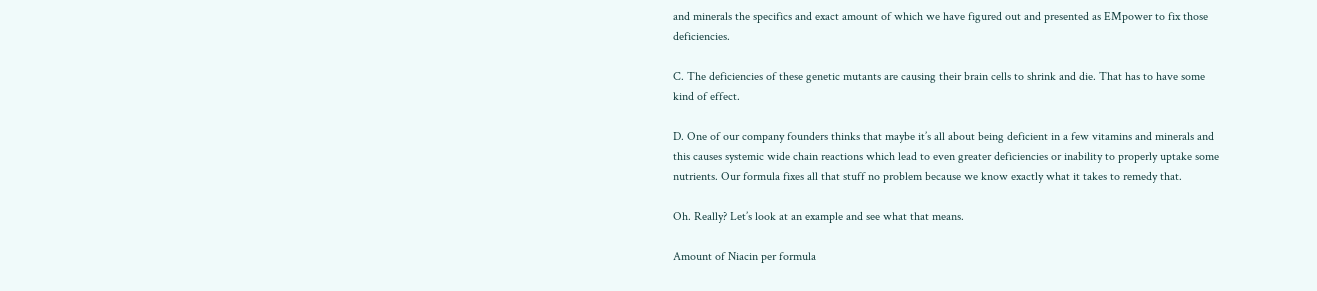and minerals the specifics and exact amount of which we have figured out and presented as EMpower to fix those deficiencies.

C. The deficiencies of these genetic mutants are causing their brain cells to shrink and die. That has to have some kind of effect.

D. One of our company founders thinks that maybe it’s all about being deficient in a few vitamins and minerals and this causes systemic wide chain reactions which lead to even greater deficiencies or inability to properly uptake some nutrients. Our formula fixes all that stuff no problem because we know exactly what it takes to remedy that.

Oh. Really? Let’s look at an example and see what that means.

Amount of Niacin per formula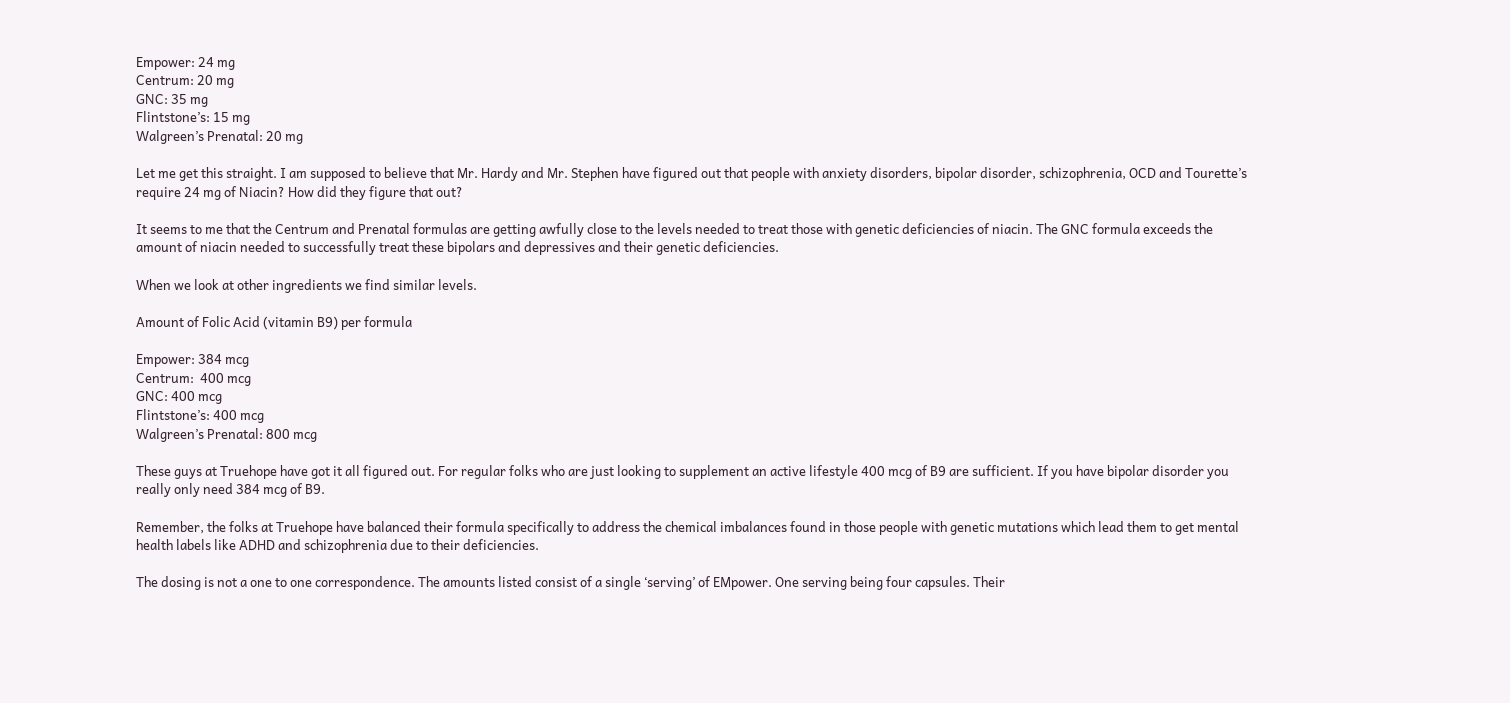Empower: 24 mg
Centrum: 20 mg
GNC: 35 mg
Flintstone’s: 15 mg
Walgreen’s Prenatal: 20 mg

Let me get this straight. I am supposed to believe that Mr. Hardy and Mr. Stephen have figured out that people with anxiety disorders, bipolar disorder, schizophrenia, OCD and Tourette’s require 24 mg of Niacin? How did they figure that out?

It seems to me that the Centrum and Prenatal formulas are getting awfully close to the levels needed to treat those with genetic deficiencies of niacin. The GNC formula exceeds the amount of niacin needed to successfully treat these bipolars and depressives and their genetic deficiencies.

When we look at other ingredients we find similar levels.

Amount of Folic Acid (vitamin B9) per formula

Empower: 384 mcg
Centrum:  400 mcg
GNC: 400 mcg
Flintstone’s: 400 mcg
Walgreen’s Prenatal: 800 mcg

These guys at Truehope have got it all figured out. For regular folks who are just looking to supplement an active lifestyle 400 mcg of B9 are sufficient. If you have bipolar disorder you really only need 384 mcg of B9.

Remember, the folks at Truehope have balanced their formula specifically to address the chemical imbalances found in those people with genetic mutations which lead them to get mental health labels like ADHD and schizophrenia due to their deficiencies.

The dosing is not a one to one correspondence. The amounts listed consist of a single ‘serving’ of EMpower. One serving being four capsules. Their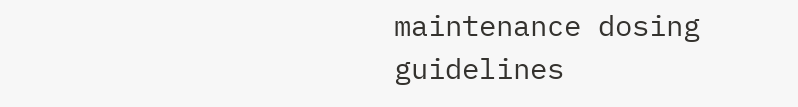maintenance dosing guidelines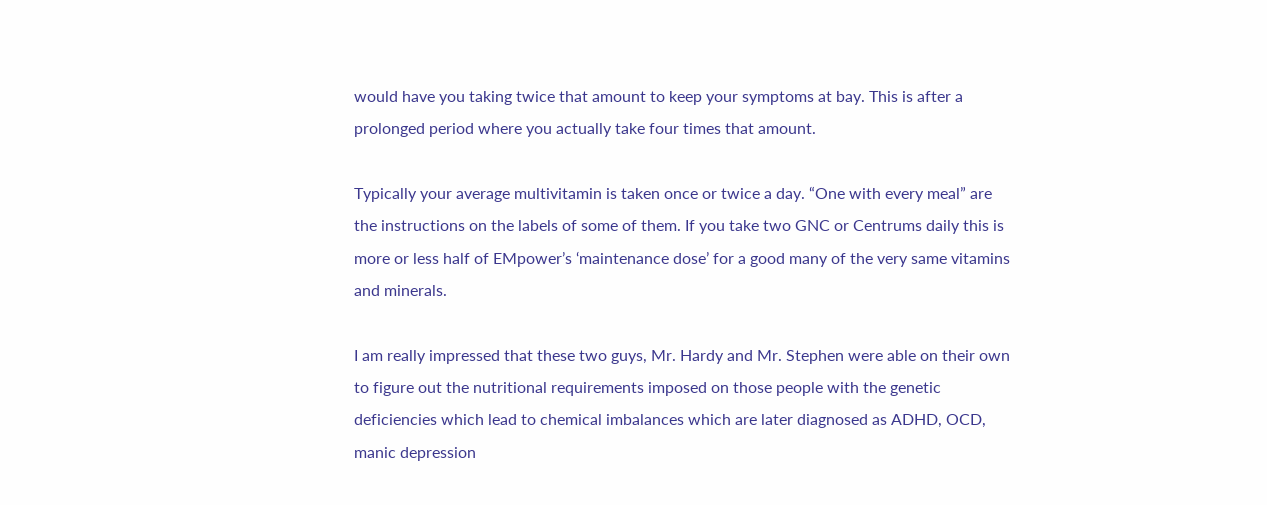would have you taking twice that amount to keep your symptoms at bay. This is after a prolonged period where you actually take four times that amount.

Typically your average multivitamin is taken once or twice a day. “One with every meal” are the instructions on the labels of some of them. If you take two GNC or Centrums daily this is more or less half of EMpower’s ‘maintenance dose’ for a good many of the very same vitamins and minerals.

I am really impressed that these two guys, Mr. Hardy and Mr. Stephen were able on their own to figure out the nutritional requirements imposed on those people with the genetic deficiencies which lead to chemical imbalances which are later diagnosed as ADHD, OCD, manic depression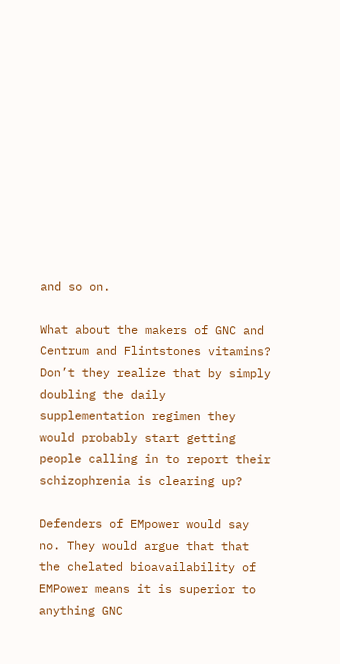and so on.

What about the makers of GNC and Centrum and Flintstones vitamins? Don’t they realize that by simply doubling the daily supplementation regimen they would probably start getting people calling in to report their schizophrenia is clearing up?

Defenders of EMpower would say no. They would argue that that the chelated bioavailability of EMPower means it is superior to anything GNC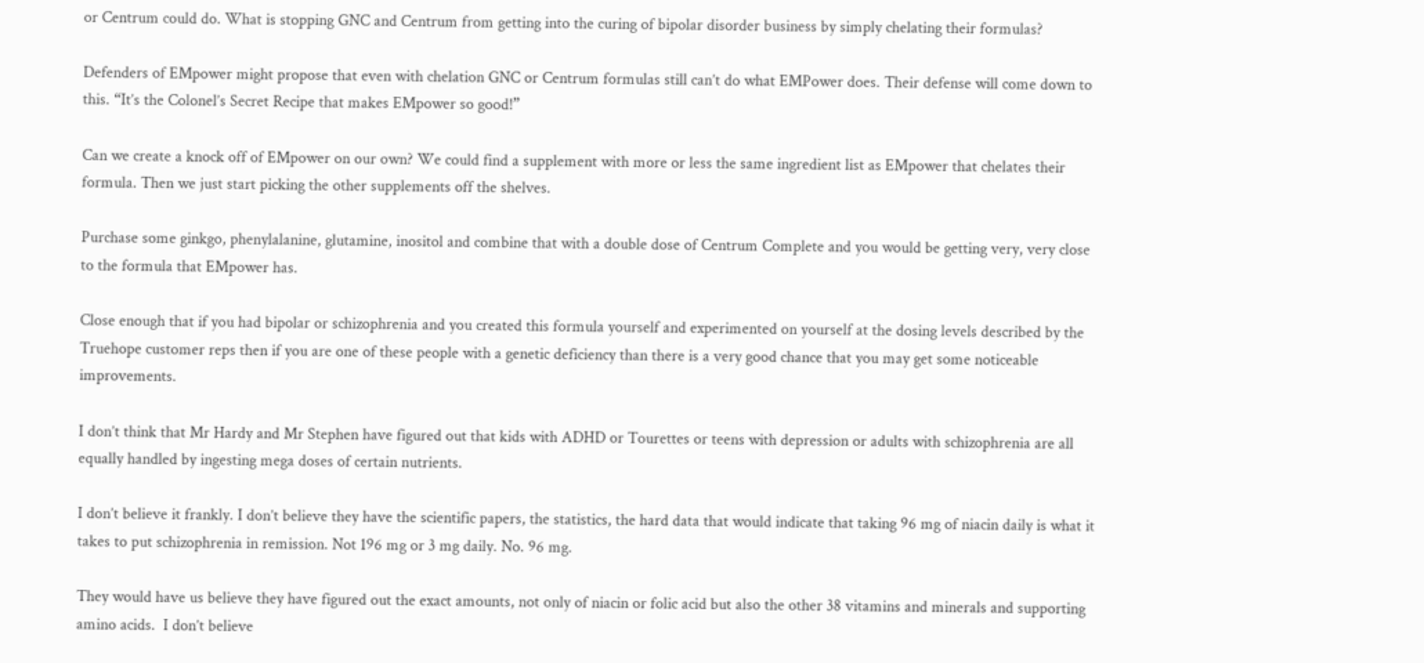or Centrum could do. What is stopping GNC and Centrum from getting into the curing of bipolar disorder business by simply chelating their formulas?

Defenders of EMpower might propose that even with chelation GNC or Centrum formulas still can’t do what EMPower does. Their defense will come down to this. “It’s the Colonel’s Secret Recipe that makes EMpower so good!”

Can we create a knock off of EMpower on our own? We could find a supplement with more or less the same ingredient list as EMpower that chelates their formula. Then we just start picking the other supplements off the shelves.

Purchase some ginkgo, phenylalanine, glutamine, inositol and combine that with a double dose of Centrum Complete and you would be getting very, very close to the formula that EMpower has.

Close enough that if you had bipolar or schizophrenia and you created this formula yourself and experimented on yourself at the dosing levels described by the Truehope customer reps then if you are one of these people with a genetic deficiency than there is a very good chance that you may get some noticeable improvements.

I don’t think that Mr Hardy and Mr Stephen have figured out that kids with ADHD or Tourettes or teens with depression or adults with schizophrenia are all equally handled by ingesting mega doses of certain nutrients.

I don’t believe it frankly. I don’t believe they have the scientific papers, the statistics, the hard data that would indicate that taking 96 mg of niacin daily is what it takes to put schizophrenia in remission. Not 196 mg or 3 mg daily. No. 96 mg.

They would have us believe they have figured out the exact amounts, not only of niacin or folic acid but also the other 38 vitamins and minerals and supporting amino acids.  I don’t believe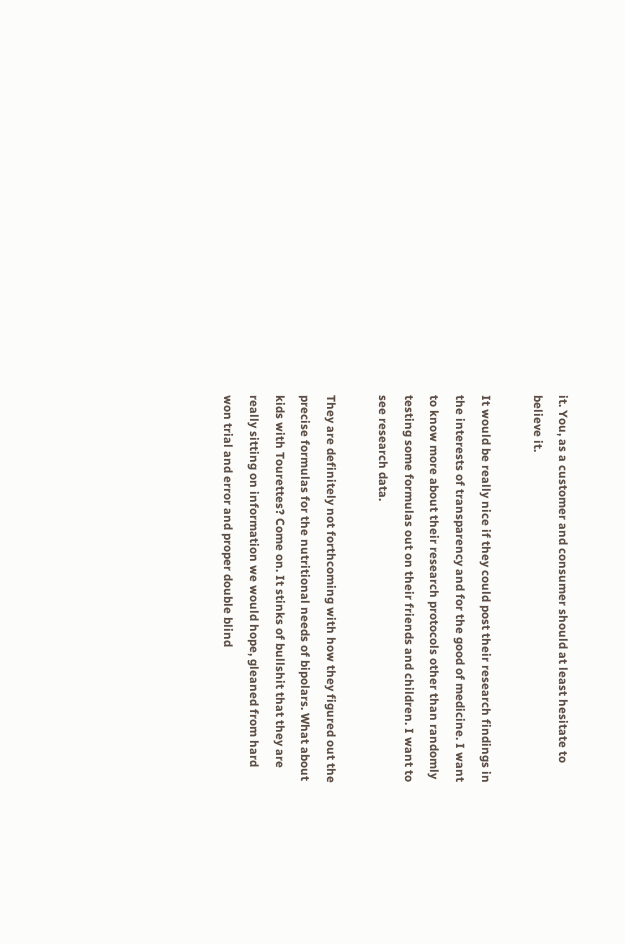it. You, as a customer and consumer should at least hesitate to believe it.

It would be really nice if they could post their research findings in the interests of transparency and for the good of medicine. I want to know more about their research protocols other than randomly testing some formulas out on their friends and children. I want to see research data.

They are definitely not forthcoming with how they figured out the precise formulas for the nutritional needs of bipolars. What about kids with Tourettes? Come on. It stinks of bullshit that they are really sitting on information we would hope, gleaned from hard won trial and error and proper double blind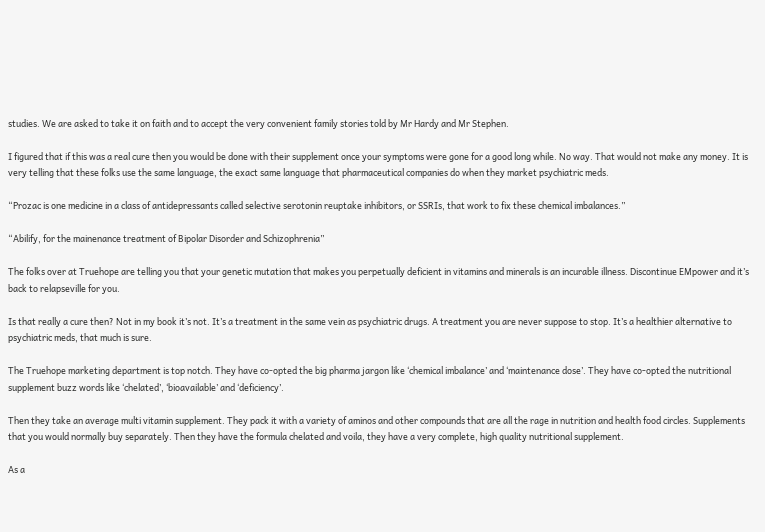studies. We are asked to take it on faith and to accept the very convenient family stories told by Mr Hardy and Mr Stephen.

I figured that if this was a real cure then you would be done with their supplement once your symptoms were gone for a good long while. No way. That would not make any money. It is very telling that these folks use the same language, the exact same language that pharmaceutical companies do when they market psychiatric meds.

“Prozac is one medicine in a class of antidepressants called selective serotonin reuptake inhibitors, or SSRIs, that work to fix these chemical imbalances.”

“Abilify, for the mainenance treatment of Bipolar Disorder and Schizophrenia”

The folks over at Truehope are telling you that your genetic mutation that makes you perpetually deficient in vitamins and minerals is an incurable illness. Discontinue EMpower and it’s back to relapseville for you.

Is that really a cure then? Not in my book it’s not. It’s a treatment in the same vein as psychiatric drugs. A treatment you are never suppose to stop. It’s a healthier alternative to psychiatric meds, that much is sure.

The Truehope marketing department is top notch. They have co-opted the big pharma jargon like ‘chemical imbalance’ and ‘maintenance dose’. They have co-opted the nutritional supplement buzz words like ‘chelated’, ‘bioavailable’ and ‘deficiency’.

Then they take an average multi vitamin supplement. They pack it with a variety of aminos and other compounds that are all the rage in nutrition and health food circles. Supplements that you would normally buy separately. Then they have the formula chelated and voila, they have a very complete, high quality nutritional supplement.

As a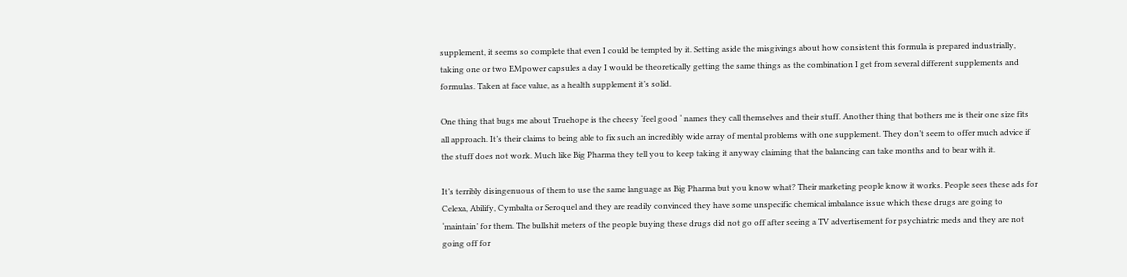supplement, it seems so complete that even I could be tempted by it. Setting aside the misgivings about how consistent this formula is prepared industrially, taking one or two EMpower capsules a day I would be theoretically getting the same things as the combination I get from several different supplements and formulas. Taken at face value, as a health supplement it’s solid.

One thing that bugs me about Truehope is the cheesy ‘feel good ‘ names they call themselves and their stuff. Another thing that bothers me is their one size fits all approach. It’s their claims to being able to fix such an incredibly wide array of mental problems with one supplement. They don’t seem to offer much advice if the stuff does not work. Much like Big Pharma they tell you to keep taking it anyway claiming that the balancing can take months and to bear with it.

It’s terribly disingenuous of them to use the same language as Big Pharma but you know what? Their marketing people know it works. People sees these ads for Celexa, Abilify, Cymbalta or Seroquel and they are readily convinced they have some unspecific chemical imbalance issue which these drugs are going to ‘maintain’ for them. The bullshit meters of the people buying these drugs did not go off after seeing a TV advertisement for psychiatric meds and they are not going off for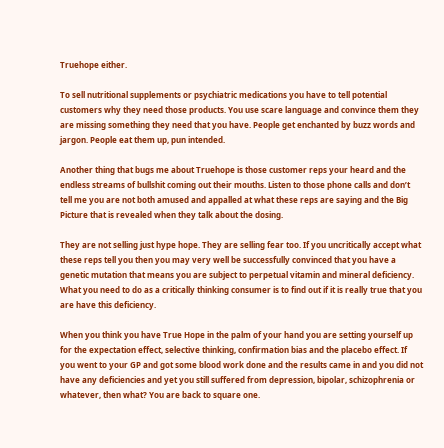Truehope either.

To sell nutritional supplements or psychiatric medications you have to tell potential customers why they need those products. You use scare language and convince them they are missing something they need that you have. People get enchanted by buzz words and jargon. People eat them up, pun intended.

Another thing that bugs me about Truehope is those customer reps your heard and the endless streams of bullshit coming out their mouths. Listen to those phone calls and don’t tell me you are not both amused and appalled at what these reps are saying and the Big Picture that is revealed when they talk about the dosing.

They are not selling just hype hope. They are selling fear too. If you uncritically accept what these reps tell you then you may very well be successfully convinced that you have a genetic mutation that means you are subject to perpetual vitamin and mineral deficiency. What you need to do as a critically thinking consumer is to find out if it is really true that you are have this deficiency.

When you think you have True Hope in the palm of your hand you are setting yourself up for the expectation effect, selective thinking, confirmation bias and the placebo effect. If you went to your GP and got some blood work done and the results came in and you did not have any deficiencies and yet you still suffered from depression, bipolar, schizophrenia or whatever, then what? You are back to square one.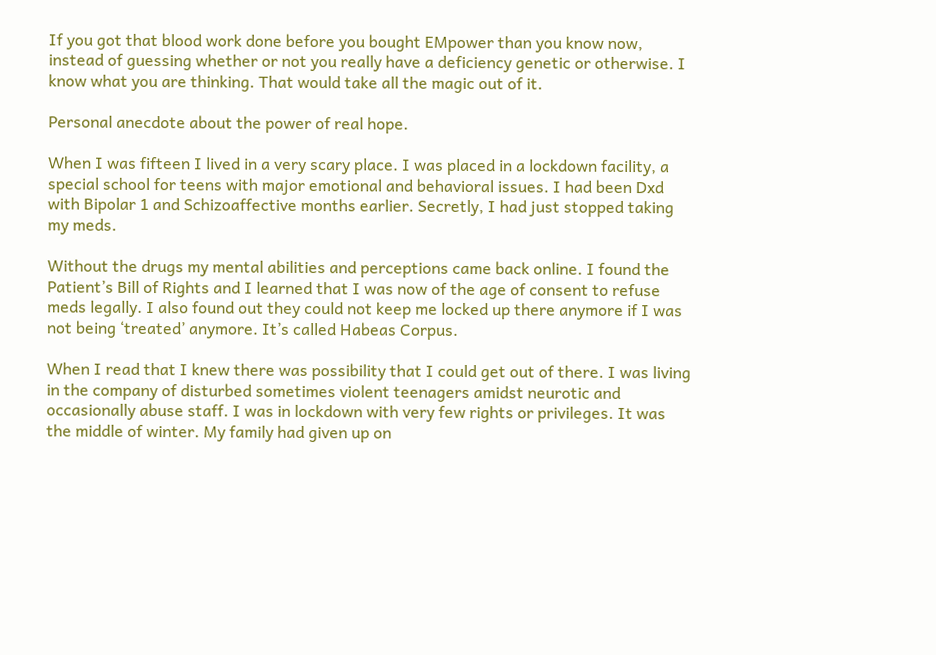If you got that blood work done before you bought EMpower than you know now, instead of guessing whether or not you really have a deficiency genetic or otherwise. I know what you are thinking. That would take all the magic out of it.

Personal anecdote about the power of real hope.

When I was fifteen I lived in a very scary place. I was placed in a lockdown facility, a special school for teens with major emotional and behavioral issues. I had been Dxd with Bipolar 1 and Schizoaffective months earlier. Secretly, I had just stopped taking my meds.

Without the drugs my mental abilities and perceptions came back online. I found the Patient’s Bill of Rights and I learned that I was now of the age of consent to refuse meds legally. I also found out they could not keep me locked up there anymore if I was not being ‘treated’ anymore. It’s called Habeas Corpus.

When I read that I knew there was possibility that I could get out of there. I was living in the company of disturbed sometimes violent teenagers amidst neurotic and occasionally abuse staff. I was in lockdown with very few rights or privileges. It was the middle of winter. My family had given up on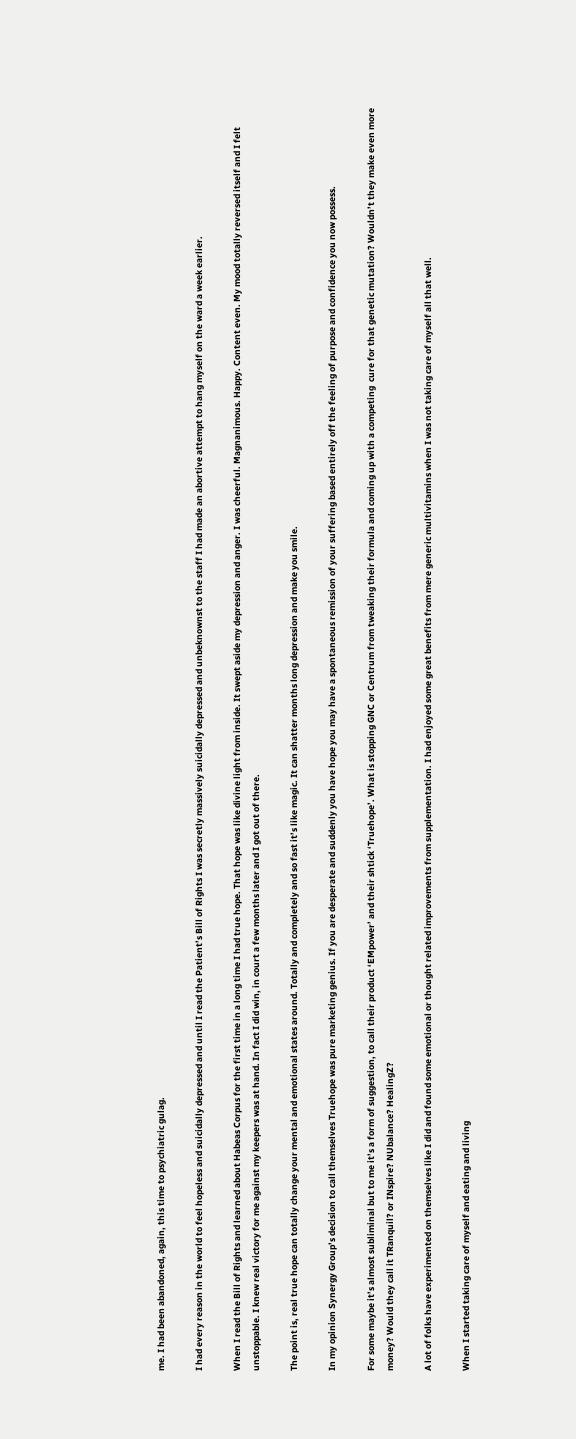me. I had been abandoned, again, this time to psychiatric gulag.

I had every reason in the world to feel hopeless and suicidally depressed and until I read the Patient’s Bill of Rights I was secretly massively suicidally depressed and unbeknownst to the staff I had made an abortive attempt to hang myself on the ward a week earlier.

When I read the Bill of Rights and learned about Habeas Corpus for the first time in a long time I had true hope. That hope was like divine light from inside. It swept aside my depression and anger. I was cheerful. Magnanimous. Happy. Content even. My mood totally reversed itself and I felt unstoppable. I knew real victory for me against my keepers was at hand. In fact I did win, in court a few months later and I got out of there.

The point is, real true hope can totally change your mental and emotional states around. Totally and completely and so fast it’s like magic. It can shatter months long depression and make you smile.

In my opinion Synergy Group’s decision to call themselves Truehope was pure marketing genius. If you are desperate and suddenly you have hope you may have a spontaneous remission of your suffering based entirely off the feeling of purpose and confidence you now possess.

For some maybe it’s almost subliminal but to me it’s a form of suggestion, to call their product ‘EMpower’ and their shtick ‘Truehope’. What is stopping GNC or Centrum from tweaking their formula and coming up with a competing  cure for that genetic mutation? Wouldn’t they make even more money? Would they call it TRanquil? or INspire? NUbalance? HealingZ?

A lot of folks have experimented on themselves like I did and found some emotional or thought related improvements from supplementation. I had enjoyed some great benefits from mere generic multivitamins when I was not taking care of myself all that well.

When I started taking care of myself and eating and living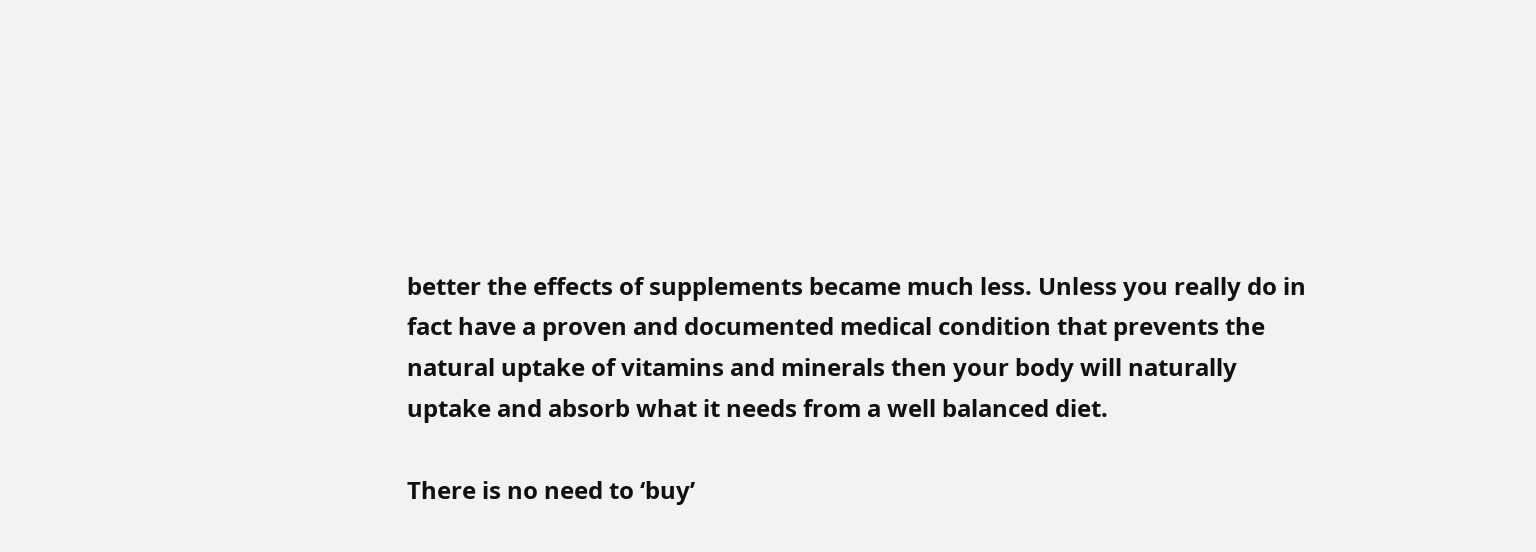better the effects of supplements became much less. Unless you really do in fact have a proven and documented medical condition that prevents the natural uptake of vitamins and minerals then your body will naturally uptake and absorb what it needs from a well balanced diet.

There is no need to ‘buy’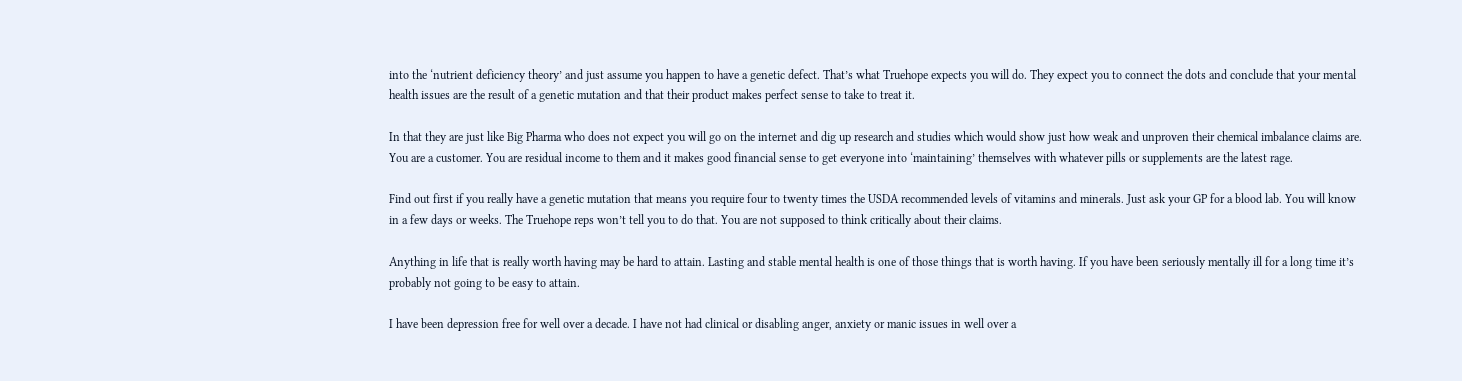into the ‘nutrient deficiency theory’ and just assume you happen to have a genetic defect. That’s what Truehope expects you will do. They expect you to connect the dots and conclude that your mental health issues are the result of a genetic mutation and that their product makes perfect sense to take to treat it.

In that they are just like Big Pharma who does not expect you will go on the internet and dig up research and studies which would show just how weak and unproven their chemical imbalance claims are. You are a customer. You are residual income to them and it makes good financial sense to get everyone into ‘maintaining’ themselves with whatever pills or supplements are the latest rage.

Find out first if you really have a genetic mutation that means you require four to twenty times the USDA recommended levels of vitamins and minerals. Just ask your GP for a blood lab. You will know in a few days or weeks. The Truehope reps won’t tell you to do that. You are not supposed to think critically about their claims.

Anything in life that is really worth having may be hard to attain. Lasting and stable mental health is one of those things that is worth having. If you have been seriously mentally ill for a long time it’s probably not going to be easy to attain.

I have been depression free for well over a decade. I have not had clinical or disabling anger, anxiety or manic issues in well over a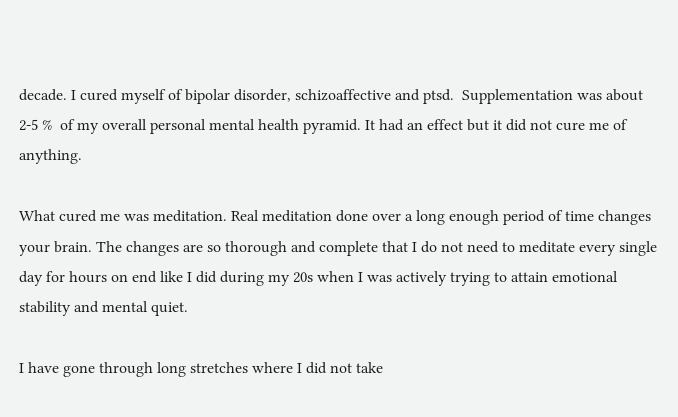decade. I cured myself of bipolar disorder, schizoaffective and ptsd.  Supplementation was about 2-5 %  of my overall personal mental health pyramid. It had an effect but it did not cure me of anything.

What cured me was meditation. Real meditation done over a long enough period of time changes your brain. The changes are so thorough and complete that I do not need to meditate every single day for hours on end like I did during my 20s when I was actively trying to attain emotional stability and mental quiet.

I have gone through long stretches where I did not take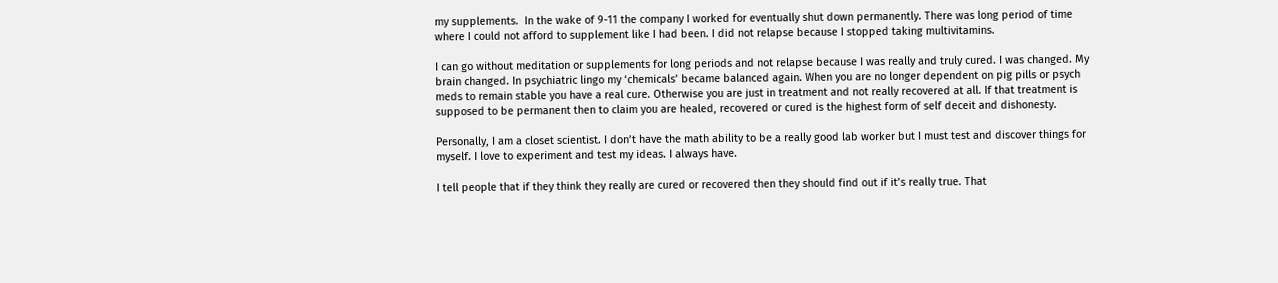my supplements.  In the wake of 9-11 the company I worked for eventually shut down permanently. There was long period of time where I could not afford to supplement like I had been. I did not relapse because I stopped taking multivitamins.

I can go without meditation or supplements for long periods and not relapse because I was really and truly cured. I was changed. My brain changed. In psychiatric lingo my ‘chemicals’ became balanced again. When you are no longer dependent on pig pills or psych meds to remain stable you have a real cure. Otherwise you are just in treatment and not really recovered at all. If that treatment is supposed to be permanent then to claim you are healed, recovered or cured is the highest form of self deceit and dishonesty.

Personally, I am a closet scientist. I don’t have the math ability to be a really good lab worker but I must test and discover things for myself. I love to experiment and test my ideas. I always have.

I tell people that if they think they really are cured or recovered then they should find out if it’s really true. That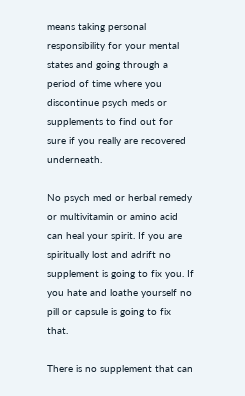means taking personal responsibility for your mental states and going through a period of time where you discontinue psych meds or supplements to find out for sure if you really are recovered underneath.

No psych med or herbal remedy or multivitamin or amino acid can heal your spirit. If you are spiritually lost and adrift no supplement is going to fix you. If you hate and loathe yourself no pill or capsule is going to fix that.

There is no supplement that can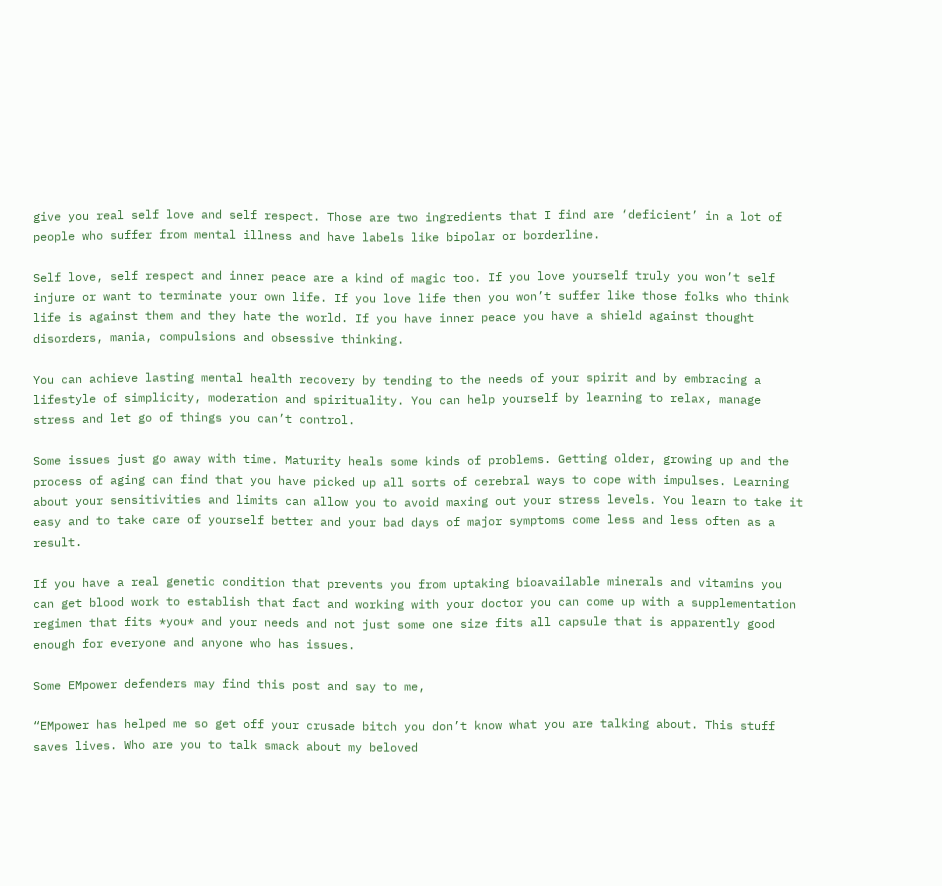give you real self love and self respect. Those are two ingredients that I find are ‘deficient’ in a lot of people who suffer from mental illness and have labels like bipolar or borderline.

Self love, self respect and inner peace are a kind of magic too. If you love yourself truly you won’t self injure or want to terminate your own life. If you love life then you won’t suffer like those folks who think life is against them and they hate the world. If you have inner peace you have a shield against thought disorders, mania, compulsions and obsessive thinking.

You can achieve lasting mental health recovery by tending to the needs of your spirit and by embracing a lifestyle of simplicity, moderation and spirituality. You can help yourself by learning to relax, manage stress and let go of things you can’t control.

Some issues just go away with time. Maturity heals some kinds of problems. Getting older, growing up and the process of aging can find that you have picked up all sorts of cerebral ways to cope with impulses. Learning about your sensitivities and limits can allow you to avoid maxing out your stress levels. You learn to take it easy and to take care of yourself better and your bad days of major symptoms come less and less often as a result.

If you have a real genetic condition that prevents you from uptaking bioavailable minerals and vitamins you can get blood work to establish that fact and working with your doctor you can come up with a supplementation regimen that fits *you* and your needs and not just some one size fits all capsule that is apparently good enough for everyone and anyone who has issues.

Some EMpower defenders may find this post and say to me,

“EMpower has helped me so get off your crusade bitch you don’t know what you are talking about. This stuff saves lives. Who are you to talk smack about my beloved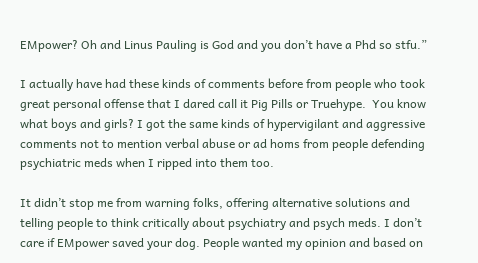EMpower? Oh and Linus Pauling is God and you don’t have a Phd so stfu.”

I actually have had these kinds of comments before from people who took great personal offense that I dared call it Pig Pills or Truehype.  You know what boys and girls? I got the same kinds of hypervigilant and aggressive comments not to mention verbal abuse or ad homs from people defending psychiatric meds when I ripped into them too.

It didn’t stop me from warning folks, offering alternative solutions and telling people to think critically about psychiatry and psych meds. I don’t care if EMpower saved your dog. People wanted my opinion and based on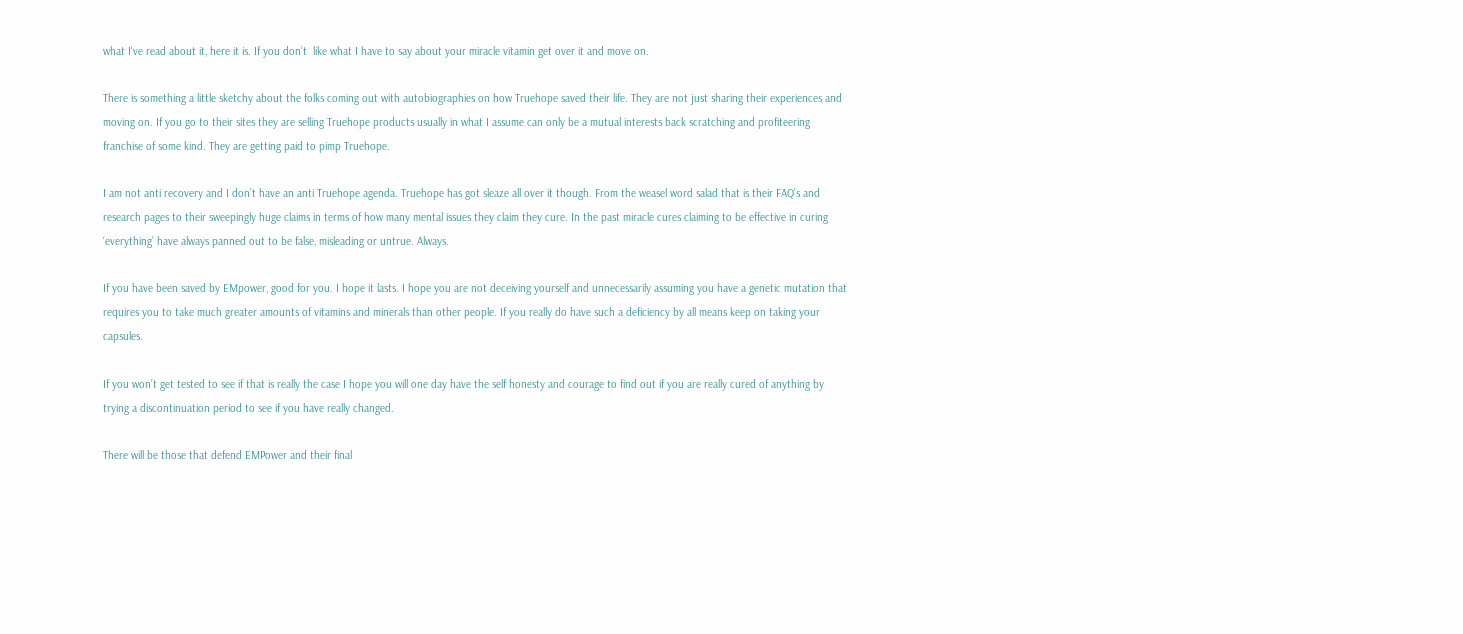what I’ve read about it, here it is. If you don’t  like what I have to say about your miracle vitamin get over it and move on.

There is something a little sketchy about the folks coming out with autobiographies on how Truehope saved their life. They are not just sharing their experiences and moving on. If you go to their sites they are selling Truehope products usually in what I assume can only be a mutual interests back scratching and profiteering franchise of some kind. They are getting paid to pimp Truehope.

I am not anti recovery and I don’t have an anti Truehope agenda. Truehope has got sleaze all over it though. From the weasel word salad that is their FAQ’s and research pages to their sweepingly huge claims in terms of how many mental issues they claim they cure. In the past miracle cures claiming to be effective in curing ‘everything’ have always panned out to be false, misleading or untrue. Always.

If you have been saved by EMpower, good for you. I hope it lasts. I hope you are not deceiving yourself and unnecessarily assuming you have a genetic mutation that requires you to take much greater amounts of vitamins and minerals than other people. If you really do have such a deficiency by all means keep on taking your capsules.

If you won’t get tested to see if that is really the case I hope you will one day have the self honesty and courage to find out if you are really cured of anything by trying a discontinuation period to see if you have really changed.

There will be those that defend EMPower and their final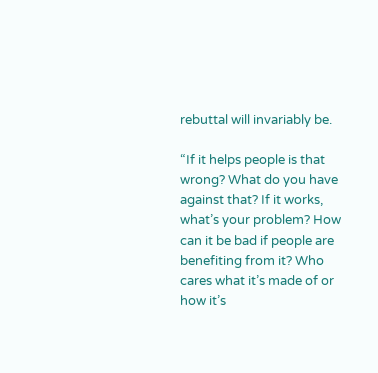rebuttal will invariably be.

“If it helps people is that wrong? What do you have against that? If it works, what’s your problem? How can it be bad if people are benefiting from it? Who cares what it’s made of or how it’s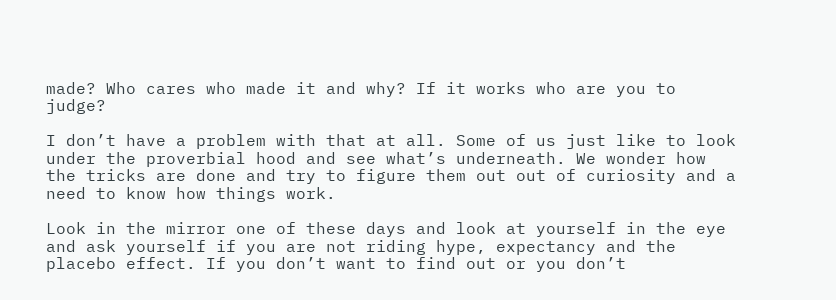made? Who cares who made it and why? If it works who are you to judge?

I don’t have a problem with that at all. Some of us just like to look under the proverbial hood and see what’s underneath. We wonder how the tricks are done and try to figure them out out of curiosity and a need to know how things work.

Look in the mirror one of these days and look at yourself in the eye and ask yourself if you are not riding hype, expectancy and the placebo effect. If you don’t want to find out or you don’t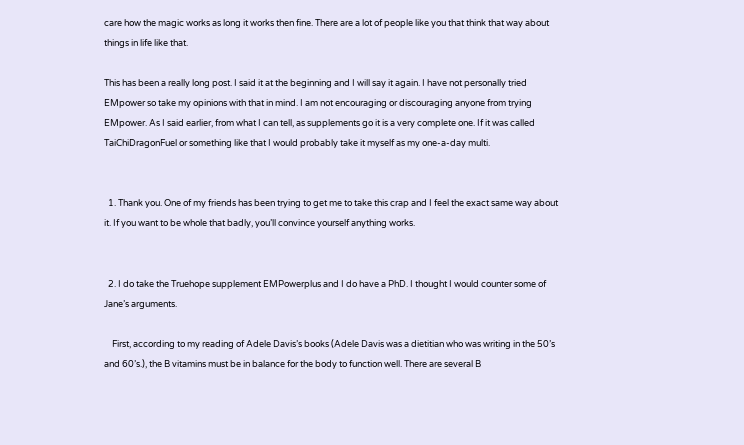care how the magic works as long it works then fine. There are a lot of people like you that think that way about things in life like that.

This has been a really long post. I said it at the beginning and I will say it again. I have not personally tried EMpower so take my opinions with that in mind. I am not encouraging or discouraging anyone from trying EMpower. As I said earlier, from what I can tell, as supplements go it is a very complete one. If it was called TaiChiDragonFuel or something like that I would probably take it myself as my one-a-day multi.


  1. Thank you. One of my friends has been trying to get me to take this crap and I feel the exact same way about it. If you want to be whole that badly, you’ll convince yourself anything works.


  2. I do take the Truehope supplement EMPowerplus and I do have a PhD. I thought I would counter some of Jane’s arguments.

    First, according to my reading of Adele Davis’s books (Adele Davis was a dietitian who was writing in the 50’s and 60’s.), the B vitamins must be in balance for the body to function well. There are several B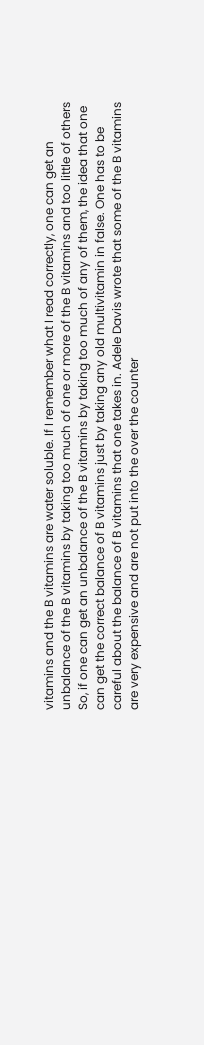vitamins and the B vitamins are water soluble. If I remember what I read correctly, one can get an unbalance of the B vitamins by taking too much of one or more of the B vitamins and too little of others So, if one can get an unbalance of the B vitamins by taking too much of any of them, the idea that one can get the correct balance of B vitamins just by taking any old multivitamin in false. One has to be careful about the balance of B vitamins that one takes in. Adele Davis wrote that some of the B vitamins are very expensive and are not put into the over the counter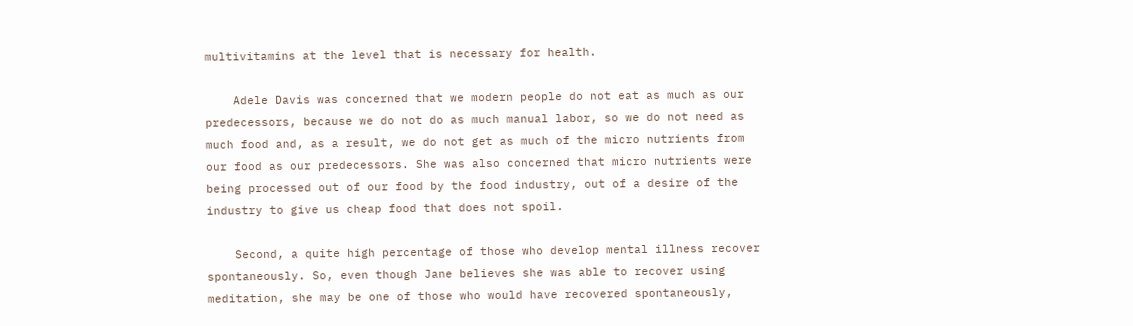multivitamins at the level that is necessary for health.

    Adele Davis was concerned that we modern people do not eat as much as our predecessors, because we do not do as much manual labor, so we do not need as much food and, as a result, we do not get as much of the micro nutrients from our food as our predecessors. She was also concerned that micro nutrients were being processed out of our food by the food industry, out of a desire of the industry to give us cheap food that does not spoil.

    Second, a quite high percentage of those who develop mental illness recover spontaneously. So, even though Jane believes she was able to recover using meditation, she may be one of those who would have recovered spontaneously,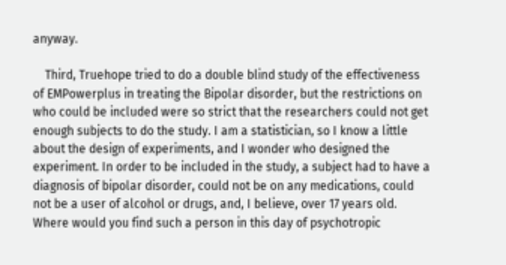anyway.

    Third, Truehope tried to do a double blind study of the effectiveness of EMPowerplus in treating the Bipolar disorder, but the restrictions on who could be included were so strict that the researchers could not get enough subjects to do the study. I am a statistician, so I know a little about the design of experiments, and I wonder who designed the experiment. In order to be included in the study, a subject had to have a diagnosis of bipolar disorder, could not be on any medications, could not be a user of alcohol or drugs, and, I believe, over 17 years old. Where would you find such a person in this day of psychotropic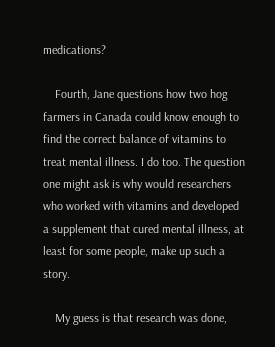medications?

    Fourth, Jane questions how two hog farmers in Canada could know enough to find the correct balance of vitamins to treat mental illness. I do too. The question one might ask is why would researchers who worked with vitamins and developed a supplement that cured mental illness, at least for some people, make up such a story.

    My guess is that research was done,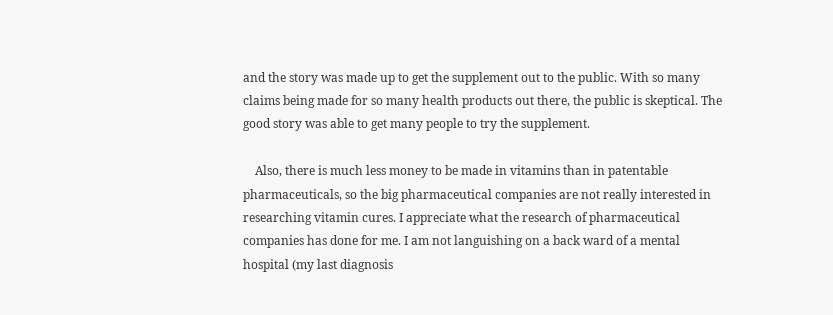and the story was made up to get the supplement out to the public. With so many claims being made for so many health products out there, the public is skeptical. The good story was able to get many people to try the supplement.

    Also, there is much less money to be made in vitamins than in patentable pharmaceuticals, so the big pharmaceutical companies are not really interested in researching vitamin cures. I appreciate what the research of pharmaceutical companies has done for me. I am not languishing on a back ward of a mental hospital (my last diagnosis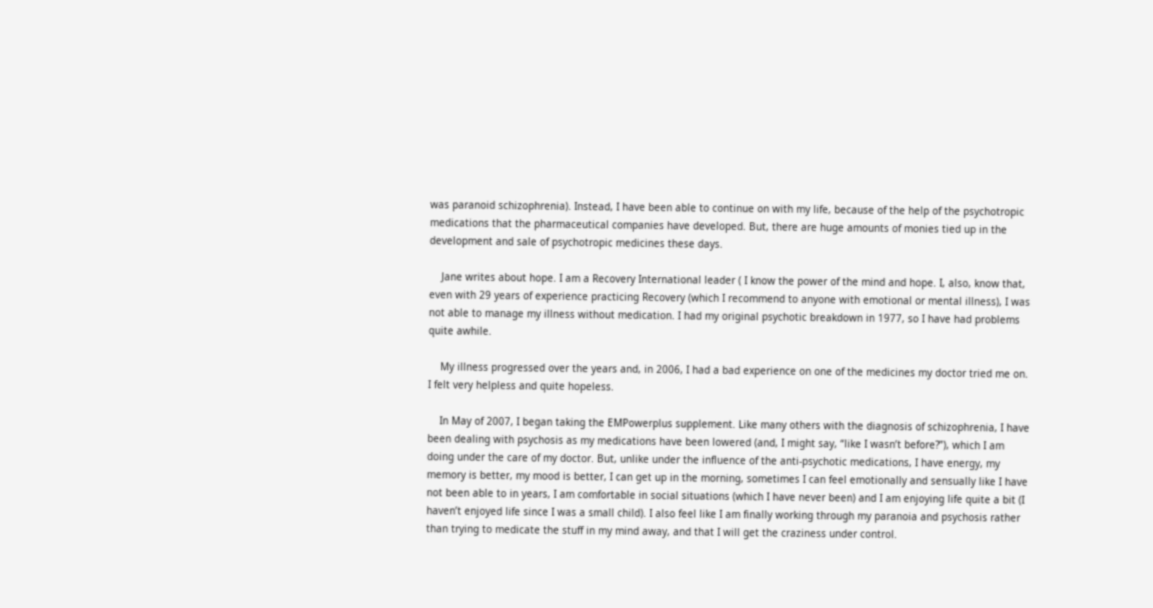was paranoid schizophrenia). Instead, I have been able to continue on with my life, because of the help of the psychotropic medications that the pharmaceutical companies have developed. But, there are huge amounts of monies tied up in the development and sale of psychotropic medicines these days.

    Jane writes about hope. I am a Recovery International leader ( I know the power of the mind and hope. I, also, know that, even with 29 years of experience practicing Recovery (which I recommend to anyone with emotional or mental illness), I was not able to manage my illness without medication. I had my original psychotic breakdown in 1977, so I have had problems quite awhile.

    My illness progressed over the years and, in 2006, I had a bad experience on one of the medicines my doctor tried me on. I felt very helpless and quite hopeless.

    In May of 2007, I began taking the EMPowerplus supplement. Like many others with the diagnosis of schizophrenia, I have been dealing with psychosis as my medications have been lowered (and, I might say, “like I wasn’t before?”), which I am doing under the care of my doctor. But, unlike under the influence of the anti-psychotic medications, I have energy, my memory is better, my mood is better, I can get up in the morning, sometimes I can feel emotionally and sensually like I have not been able to in years, I am comfortable in social situations (which I have never been) and I am enjoying life quite a bit (I haven’t enjoyed life since I was a small child). I also feel like I am finally working through my paranoia and psychosis rather than trying to medicate the stuff in my mind away, and that I will get the craziness under control.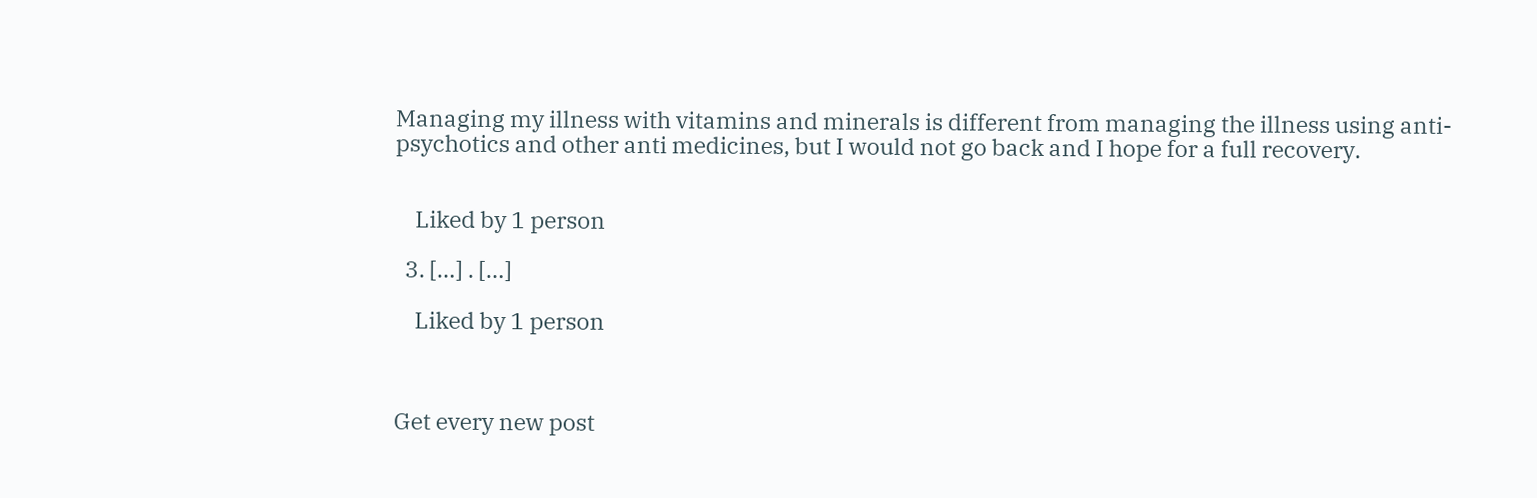Managing my illness with vitamins and minerals is different from managing the illness using anti-psychotics and other anti medicines, but I would not go back and I hope for a full recovery.


    Liked by 1 person

  3. […] . […]

    Liked by 1 person



Get every new post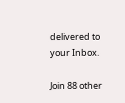delivered to your Inbox.

Join 88 other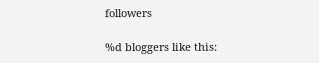followers

%d bloggers like this: